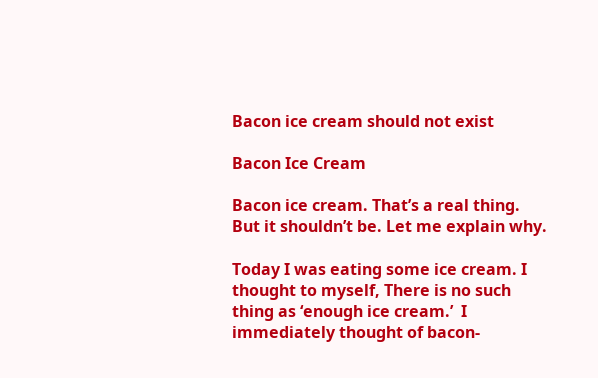Bacon ice cream should not exist

Bacon Ice Cream

Bacon ice cream. That’s a real thing. But it shouldn’t be. Let me explain why.

Today I was eating some ice cream. I thought to myself, There is no such thing as ‘enough ice cream.’  I immediately thought of bacon-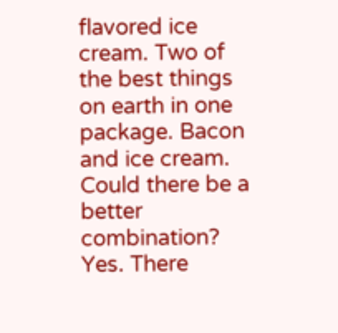flavored ice cream. Two of the best things on earth in one package. Bacon and ice cream. Could there be a better combination? Yes. There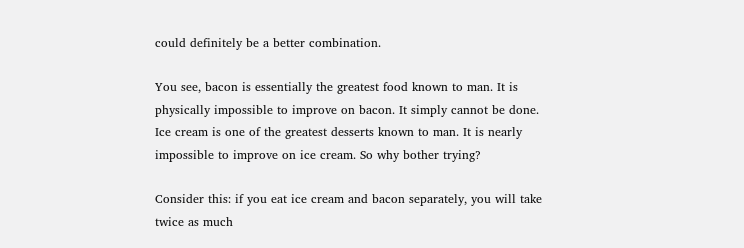could definitely be a better combination.

You see, bacon is essentially the greatest food known to man. It is physically impossible to improve on bacon. It simply cannot be done. Ice cream is one of the greatest desserts known to man. It is nearly impossible to improve on ice cream. So why bother trying?

Consider this: if you eat ice cream and bacon separately, you will take twice as much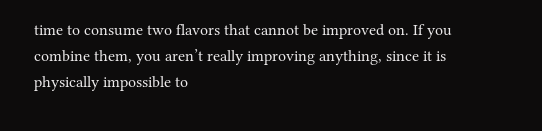time to consume two flavors that cannot be improved on. If you combine them, you aren’t really improving anything, since it is physically impossible to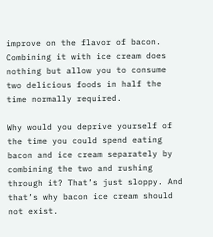improve on the flavor of bacon. Combining it with ice cream does nothing but allow you to consume two delicious foods in half the time normally required.

Why would you deprive yourself of the time you could spend eating bacon and ice cream separately by combining the two and rushing through it? That’s just sloppy. And that’s why bacon ice cream should not exist.